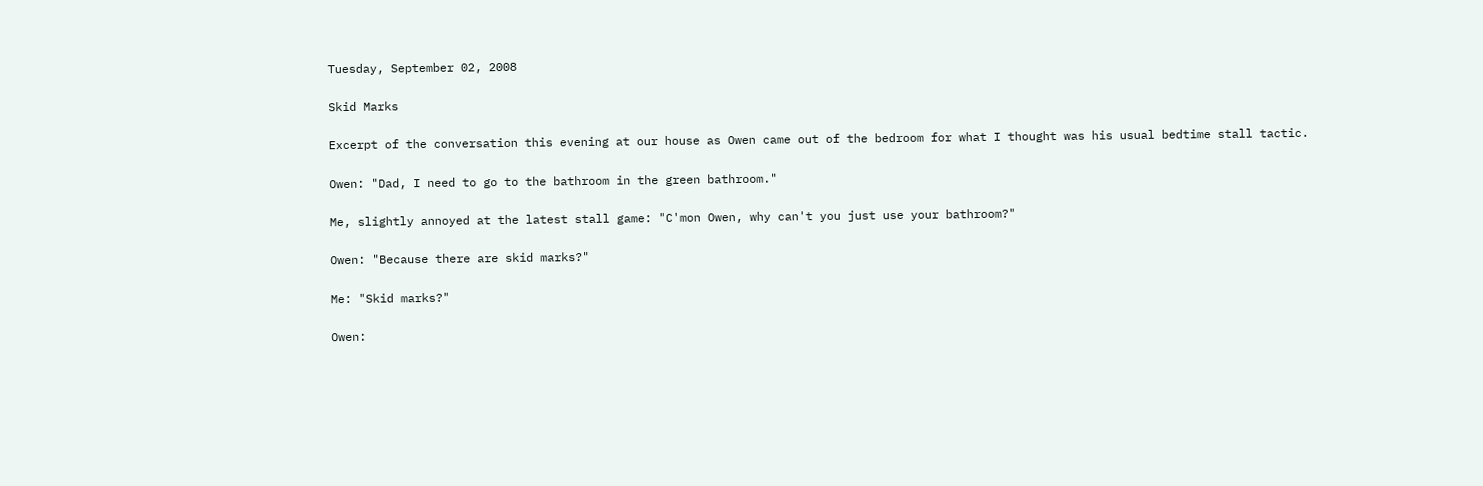Tuesday, September 02, 2008

Skid Marks

Excerpt of the conversation this evening at our house as Owen came out of the bedroom for what I thought was his usual bedtime stall tactic.

Owen: "Dad, I need to go to the bathroom in the green bathroom."

Me, slightly annoyed at the latest stall game: "C'mon Owen, why can't you just use your bathroom?"

Owen: "Because there are skid marks?"

Me: "Skid marks?"

Owen: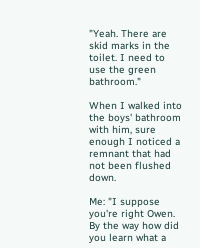"Yeah. There are skid marks in the toilet. I need to use the green bathroom."

When I walked into the boys' bathroom with him, sure enough I noticed a remnant that had not been flushed down.

Me: "I suppose you're right Owen. By the way how did you learn what a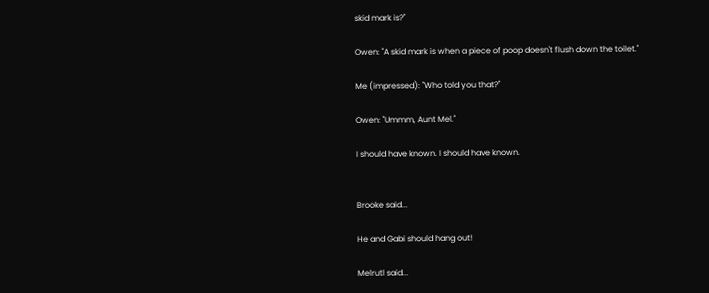skid mark is?"

Owen: "A skid mark is when a piece of poop doesn't flush down the toilet."

Me (impressed): "Who told you that?"

Owen: "Ummm, Aunt Mel."

I should have known. I should have known.


Brooke said...

He and Gabi should hang out!

Melrutl said...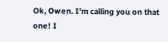Ok, Owen. I'm calling you on that one! I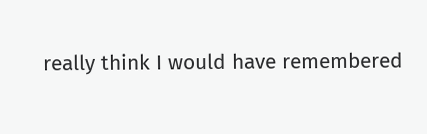really think I would have remembered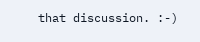that discussion. :-)